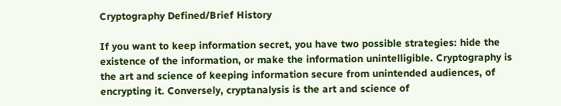Cryptography Defined/Brief History

If you want to keep information secret, you have two possible strategies: hide the existence of the information, or make the information unintelligible. Cryptography is the art and science of keeping information secure from unintended audiences, of encrypting it. Conversely, cryptanalysis is the art and science of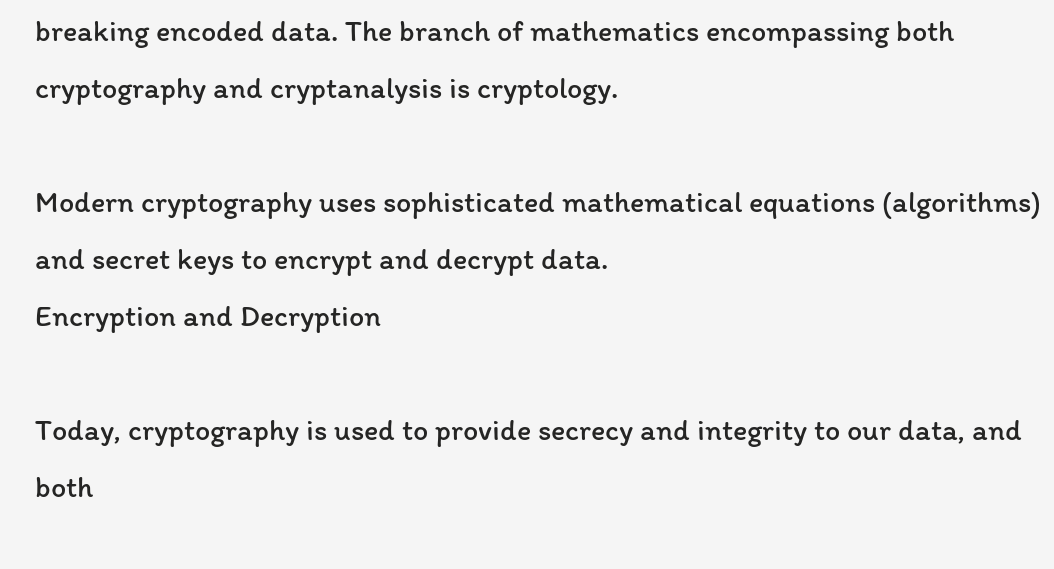breaking encoded data. The branch of mathematics encompassing both cryptography and cryptanalysis is cryptology.

Modern cryptography uses sophisticated mathematical equations (algorithms) and secret keys to encrypt and decrypt data.
Encryption and Decryption

Today, cryptography is used to provide secrecy and integrity to our data, and both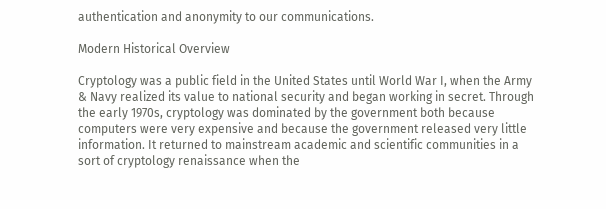authentication and anonymity to our communications.

Modern Historical Overview

Cryptology was a public field in the United States until World War I, when the Army & Navy realized its value to national security and began working in secret. Through the early 1970s, cryptology was dominated by the government both because computers were very expensive and because the government released very little information. It returned to mainstream academic and scientific communities in a sort of cryptology renaissance when the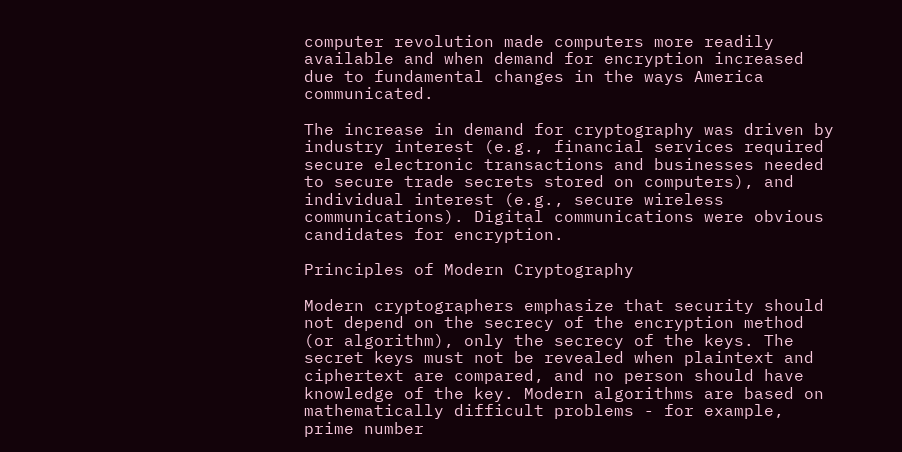computer revolution made computers more readily available and when demand for encryption increased due to fundamental changes in the ways America communicated.

The increase in demand for cryptography was driven by industry interest (e.g., financial services required secure electronic transactions and businesses needed to secure trade secrets stored on computers), and individual interest (e.g., secure wireless communications). Digital communications were obvious candidates for encryption.

Principles of Modern Cryptography

Modern cryptographers emphasize that security should not depend on the secrecy of the encryption method (or algorithm), only the secrecy of the keys. The secret keys must not be revealed when plaintext and ciphertext are compared, and no person should have knowledge of the key. Modern algorithms are based on mathematically difficult problems - for example, prime number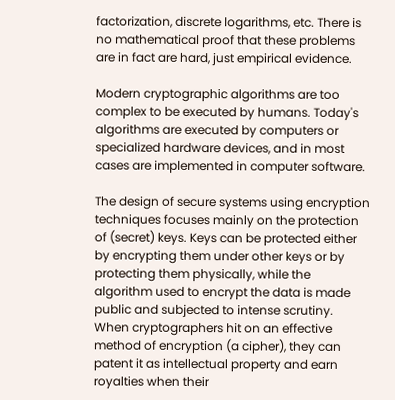factorization, discrete logarithms, etc. There is no mathematical proof that these problems are in fact are hard, just empirical evidence.

Modern cryptographic algorithms are too complex to be executed by humans. Today's algorithms are executed by computers or specialized hardware devices, and in most cases are implemented in computer software.

The design of secure systems using encryption techniques focuses mainly on the protection of (secret) keys. Keys can be protected either by encrypting them under other keys or by protecting them physically, while the algorithm used to encrypt the data is made public and subjected to intense scrutiny. When cryptographers hit on an effective method of encryption (a cipher), they can patent it as intellectual property and earn royalties when their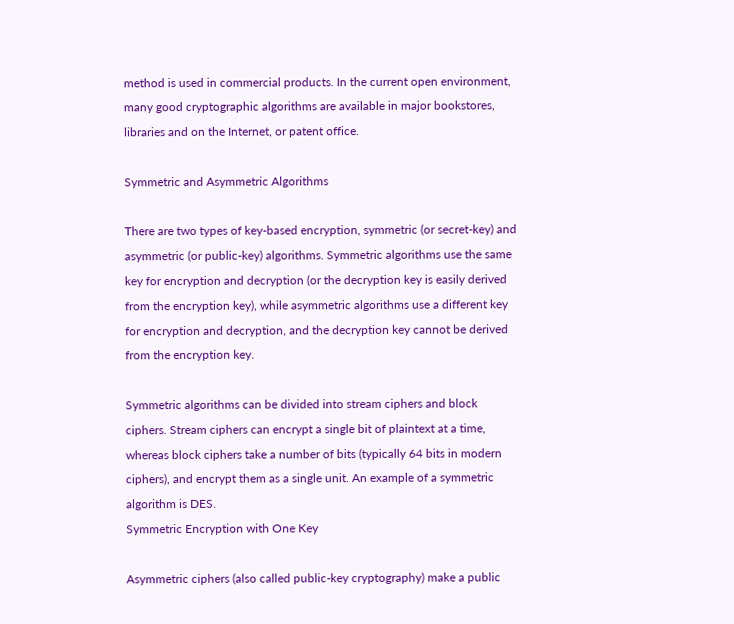method is used in commercial products. In the current open environment, many good cryptographic algorithms are available in major bookstores, libraries and on the Internet, or patent office.

Symmetric and Asymmetric Algorithms

There are two types of key-based encryption, symmetric (or secret-key) and asymmetric (or public-key) algorithms. Symmetric algorithms use the same key for encryption and decryption (or the decryption key is easily derived from the encryption key), while asymmetric algorithms use a different key for encryption and decryption, and the decryption key cannot be derived from the encryption key.

Symmetric algorithms can be divided into stream ciphers and block ciphers. Stream ciphers can encrypt a single bit of plaintext at a time, whereas block ciphers take a number of bits (typically 64 bits in modern ciphers), and encrypt them as a single unit. An example of a symmetric algorithm is DES.
Symmetric Encryption with One Key

Asymmetric ciphers (also called public-key cryptography) make a public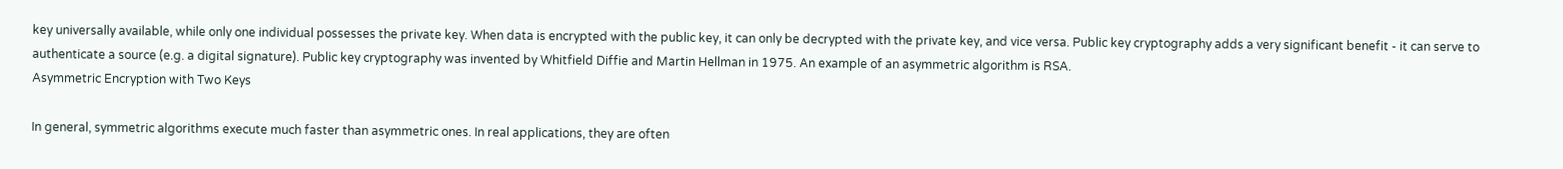key universally available, while only one individual possesses the private key. When data is encrypted with the public key, it can only be decrypted with the private key, and vice versa. Public key cryptography adds a very significant benefit - it can serve to authenticate a source (e.g. a digital signature). Public key cryptography was invented by Whitfield Diffie and Martin Hellman in 1975. An example of an asymmetric algorithm is RSA.
Asymmetric Encryption with Two Keys

In general, symmetric algorithms execute much faster than asymmetric ones. In real applications, they are often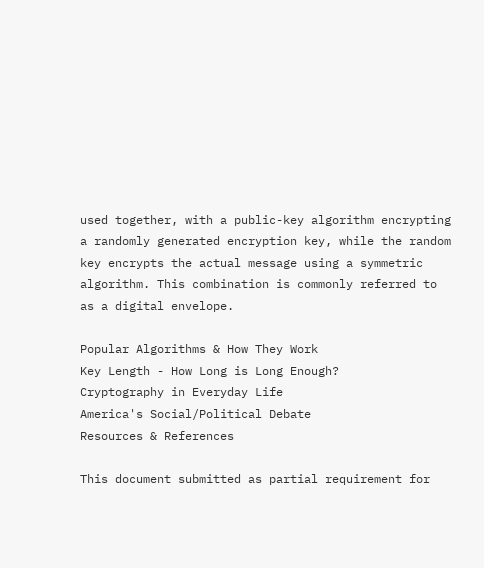used together, with a public-key algorithm encrypting a randomly generated encryption key, while the random key encrypts the actual message using a symmetric algorithm. This combination is commonly referred to as a digital envelope.

Popular Algorithms & How They Work
Key Length - How Long is Long Enough?
Cryptography in Everyday Life
America's Social/Political Debate
Resources & References

This document submitted as partial requirement for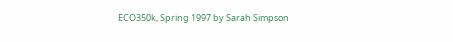ECO350k, Spring 1997 by Sarah Simpson